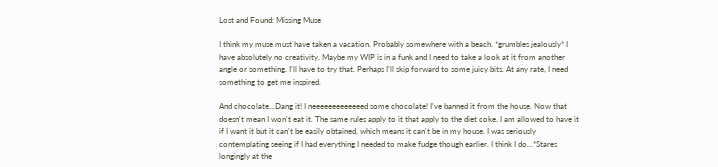Lost and Found: Missing Muse

I think my muse must have taken a vacation. Probably somewhere with a beach. *grumbles jealously* I have absolutely no creativity. Maybe my WIP is in a funk and I need to take a look at it from another angle or something. I'll have to try that. Perhaps I'll skip forward to some juicy bits. At any rate, I need something to get me inspired.

And chocolate...Dang it! I neeeeeeeeeeeeed some chocolate! I've banned it from the house. Now that doesn't mean I won't eat it. The same rules apply to it that apply to the diet coke. I am allowed to have it if I want it but it can't be easily obtained, which means it can't be in my house. I was seriously contemplating seeing if I had everything I needed to make fudge though earlier. I think I do...*Stares longingly at the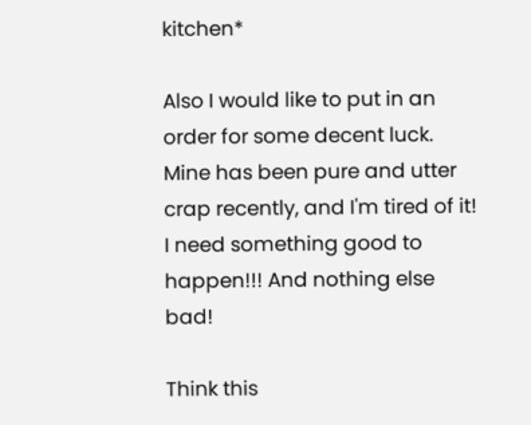kitchen*

Also I would like to put in an order for some decent luck. Mine has been pure and utter crap recently, and I'm tired of it! I need something good to happen!!! And nothing else bad!

Think this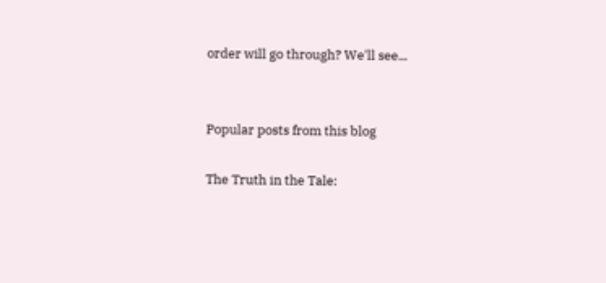order will go through? We'll see...


Popular posts from this blog

The Truth in the Tale: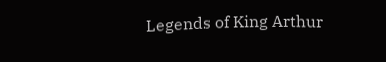Legends of King Arthur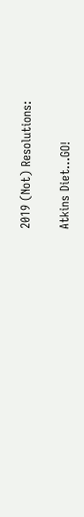2019 (Not) Resolutions:

Atkins Diet...GO!